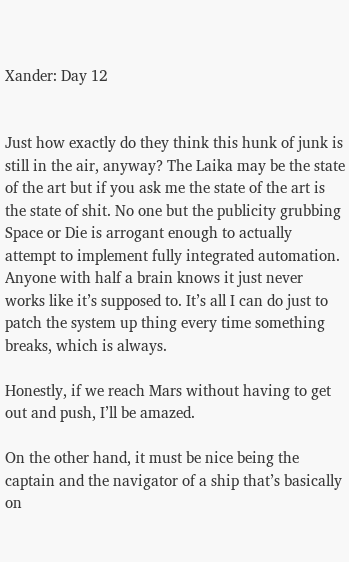Xander: Day 12


Just how exactly do they think this hunk of junk is still in the air, anyway? The Laika may be the state of the art but if you ask me the state of the art is the state of shit. No one but the publicity grubbing Space or Die is arrogant enough to actually attempt to implement fully integrated automation. Anyone with half a brain knows it just never works like it’s supposed to. It’s all I can do just to patch the system up thing every time something breaks, which is always.

Honestly, if we reach Mars without having to get out and push, I’ll be amazed.

On the other hand, it must be nice being the captain and the navigator of a ship that’s basically on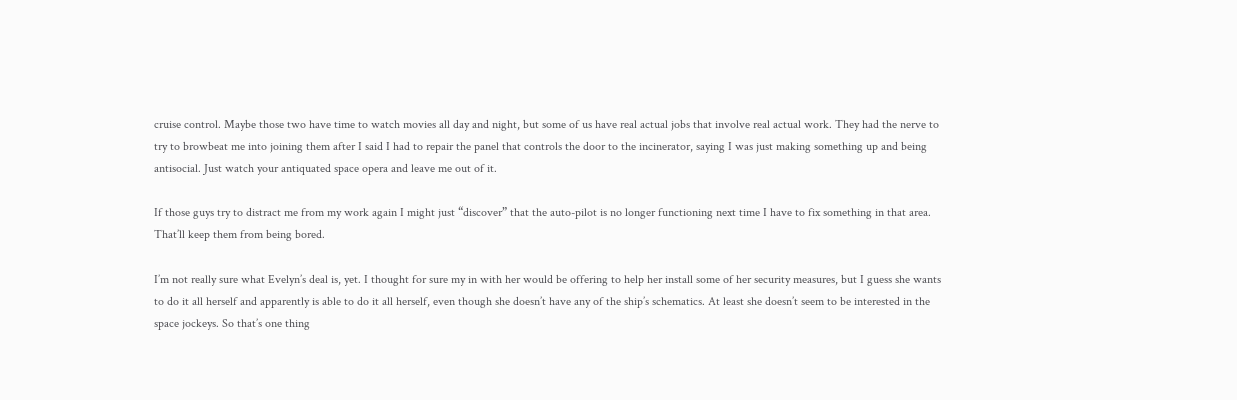cruise control. Maybe those two have time to watch movies all day and night, but some of us have real actual jobs that involve real actual work. They had the nerve to try to browbeat me into joining them after I said I had to repair the panel that controls the door to the incinerator, saying I was just making something up and being antisocial. Just watch your antiquated space opera and leave me out of it.

If those guys try to distract me from my work again I might just “discover” that the auto-pilot is no longer functioning next time I have to fix something in that area. That’ll keep them from being bored.

I’m not really sure what Evelyn’s deal is, yet. I thought for sure my in with her would be offering to help her install some of her security measures, but I guess she wants to do it all herself and apparently is able to do it all herself, even though she doesn’t have any of the ship’s schematics. At least she doesn’t seem to be interested in the space jockeys. So that’s one thing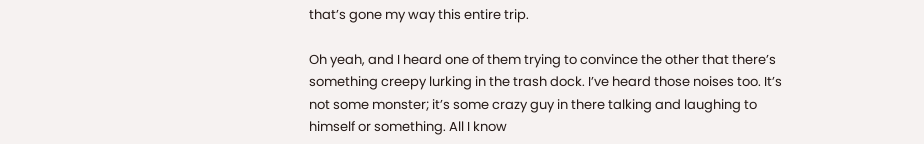that’s gone my way this entire trip.

Oh yeah, and I heard one of them trying to convince the other that there’s something creepy lurking in the trash dock. I’ve heard those noises too. It’s not some monster; it’s some crazy guy in there talking and laughing to himself or something. All I know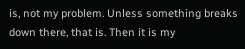is, not my problem. Unless something breaks down there, that is. Then it is my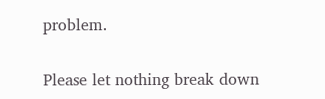problem.

Please let nothing break down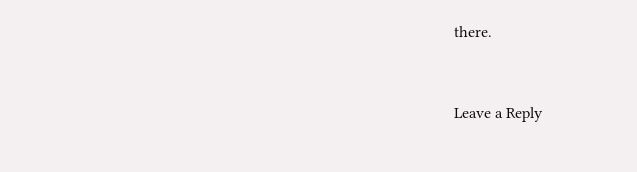there.


Leave a Reply